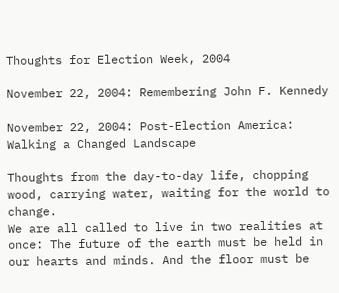Thoughts for Election Week, 2004

November 22, 2004: Remembering John F. Kennedy

November 22, 2004: Post-Election America: Walking a Changed Landscape

Thoughts from the day-to-day life, chopping wood, carrying water, waiting for the world to change.
We are all called to live in two realities at once: The future of the earth must be held in our hearts and minds. And the floor must be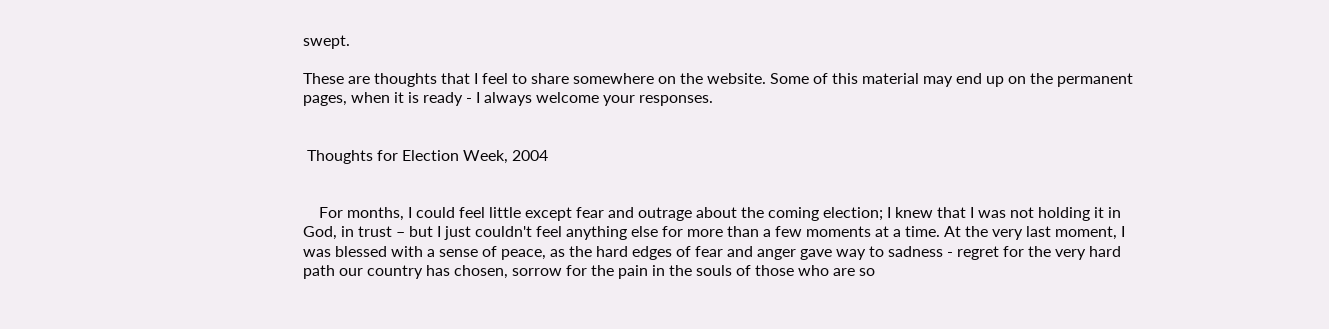swept.

These are thoughts that I feel to share somewhere on the website. Some of this material may end up on the permanent pages, when it is ready - I always welcome your responses.


 Thoughts for Election Week, 2004


    For months, I could feel little except fear and outrage about the coming election; I knew that I was not holding it in God, in trust – but I just couldn't feel anything else for more than a few moments at a time. At the very last moment, I was blessed with a sense of peace, as the hard edges of fear and anger gave way to sadness - regret for the very hard path our country has chosen, sorrow for the pain in the souls of those who are so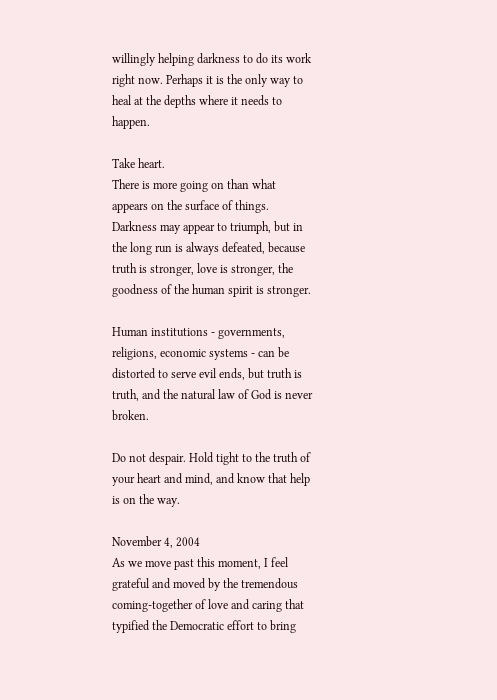willingly helping darkness to do its work right now. Perhaps it is the only way to heal at the depths where it needs to happen.

Take heart.
There is more going on than what appears on the surface of things.
Darkness may appear to triumph, but in the long run is always defeated, because truth is stronger, love is stronger, the goodness of the human spirit is stronger.

Human institutions - governments, religions, economic systems - can be distorted to serve evil ends, but truth is truth, and the natural law of God is never broken.

Do not despair. Hold tight to the truth of your heart and mind, and know that help is on the way.

November 4, 2004
As we move past this moment, I feel grateful and moved by the tremendous coming-together of love and caring that typified the Democratic effort to bring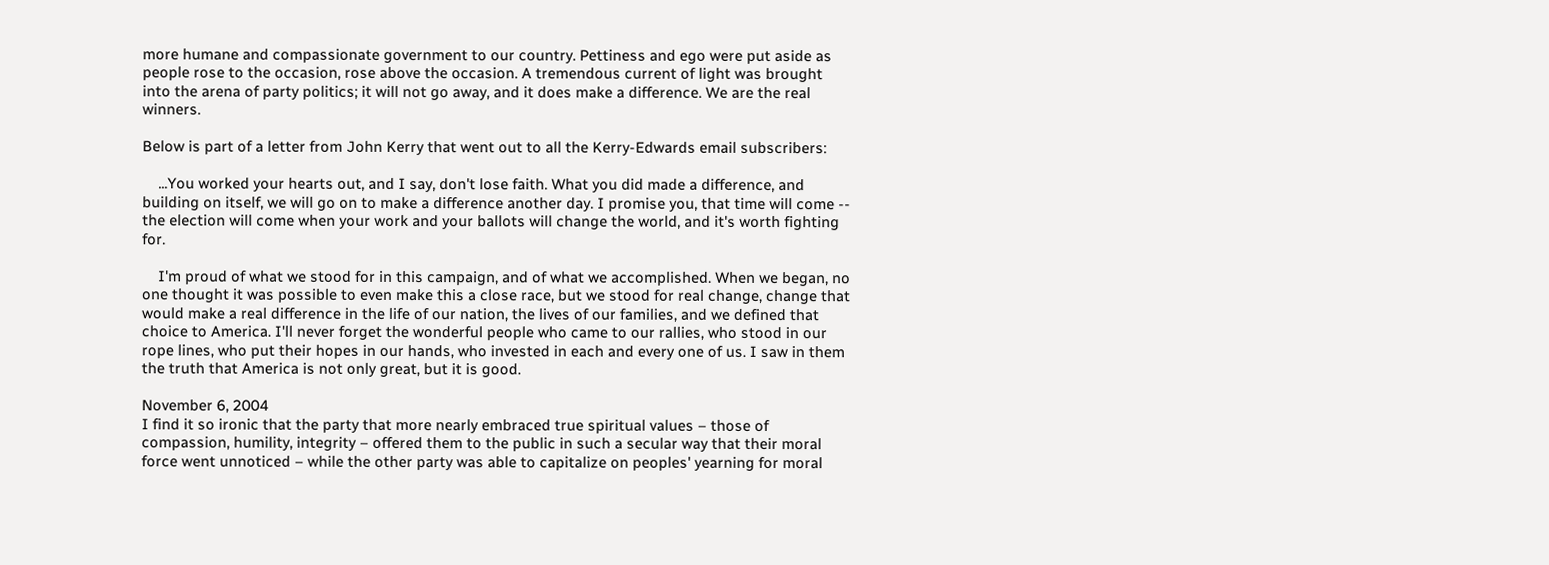more humane and compassionate government to our country. Pettiness and ego were put aside as people rose to the occasion, rose above the occasion. A tremendous current of light was brought into the arena of party politics; it will not go away, and it does make a difference. We are the real winners.

Below is part of a letter from John Kerry that went out to all the Kerry-Edwards email subscribers:

    ...You worked your hearts out, and I say, don't lose faith. What you did made a difference, and building on itself, we will go on to make a difference another day. I promise you, that time will come -- the election will come when your work and your ballots will change the world, and it's worth fighting for.

    I'm proud of what we stood for in this campaign, and of what we accomplished. When we began, no one thought it was possible to even make this a close race, but we stood for real change, change that would make a real difference in the life of our nation, the lives of our families, and we defined that choice to America. I'll never forget the wonderful people who came to our rallies, who stood in our rope lines, who put their hopes in our hands, who invested in each and every one of us. I saw in them the truth that America is not only great, but it is good.

November 6, 2004
I find it so ironic that the party that more nearly embraced true spiritual values – those of compassion, humility, integrity – offered them to the public in such a secular way that their moral force went unnoticed – while the other party was able to capitalize on peoples' yearning for moral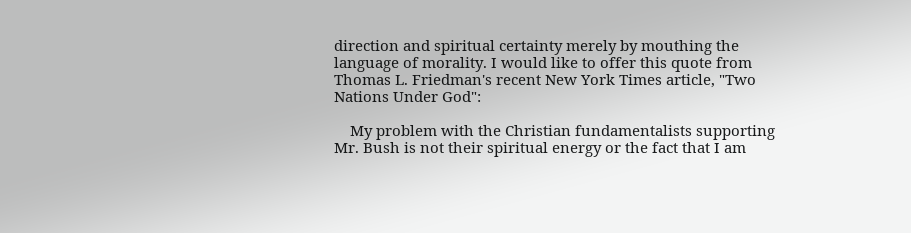direction and spiritual certainty merely by mouthing the language of morality. I would like to offer this quote from Thomas L. Friedman's recent New York Times article, "Two Nations Under God":

    My problem with the Christian fundamentalists supporting Mr. Bush is not their spiritual energy or the fact that I am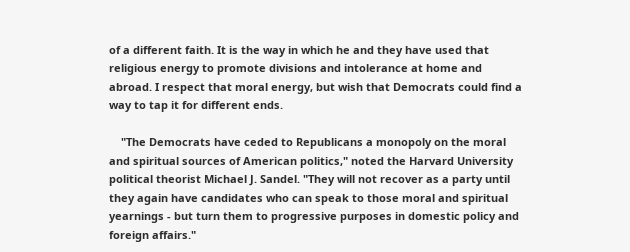of a different faith. It is the way in which he and they have used that religious energy to promote divisions and intolerance at home and abroad. I respect that moral energy, but wish that Democrats could find a way to tap it for different ends.

    "The Democrats have ceded to Republicans a monopoly on the moral and spiritual sources of American politics," noted the Harvard University political theorist Michael J. Sandel. "They will not recover as a party until they again have candidates who can speak to those moral and spiritual yearnings - but turn them to progressive purposes in domestic policy and foreign affairs."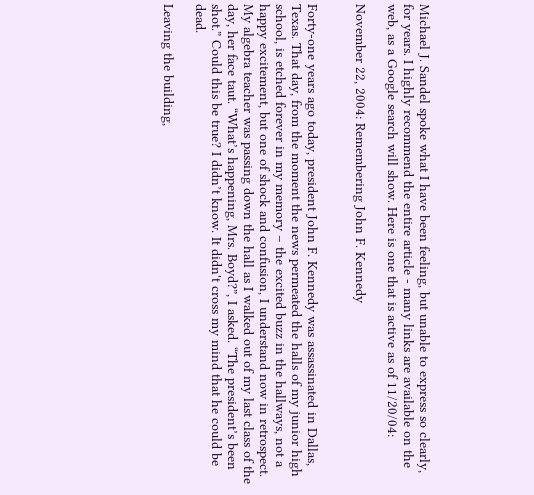Michael J. Sandel spoke what I have been feeling, but unable to express so clearly, for years. I highly recommend the entire article - many links are available on the web, as a Google search will show. Here is one that is active as of 11/20/04:

November 22, 2004: Remembering John F. Kennedy


Forty-one years ago today, president John F. Kennedy was assassinated in Dallas, Texas. That day, from the moment the news permeated the halls of my junior high school, is etched forever in my memory – the excited buzz in the hallways, not a happy excitement, but one of shock and confusion, I understand now in retrospect. My algebra teacher was passing down the hall as I walked out of my last class of the day, her face taut. “What’s happening, Mrs. Boyd?”, I asked. “The president’s been shot.” Could this be true? I didn’t know. It didn't cross my mind that he could be dead.

Leaving the building,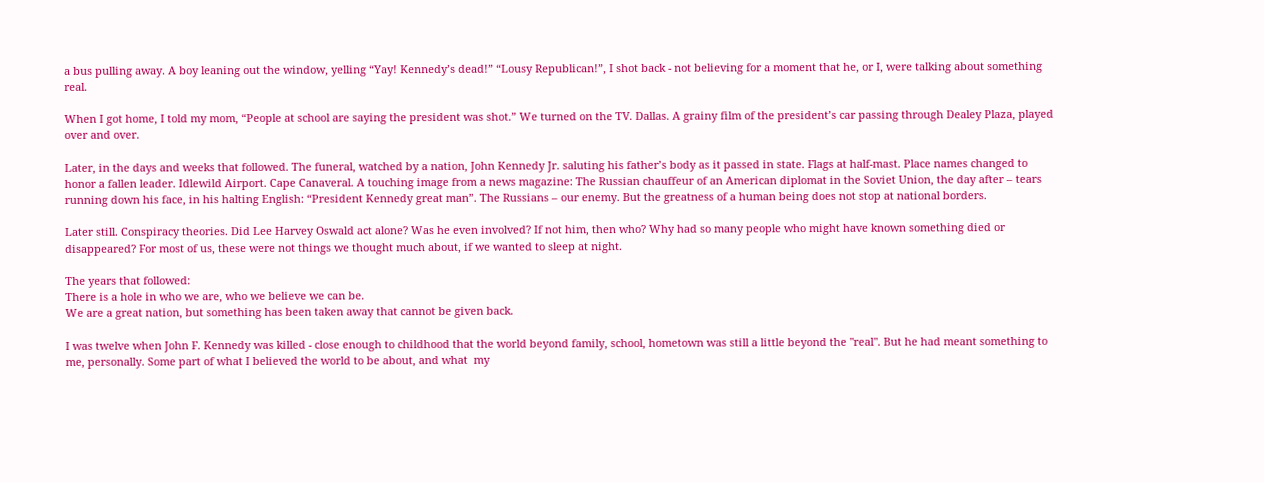a bus pulling away. A boy leaning out the window, yelling “Yay! Kennedy’s dead!” “Lousy Republican!”, I shot back - not believing for a moment that he, or I, were talking about something real.

When I got home, I told my mom, “People at school are saying the president was shot.” We turned on the TV. Dallas. A grainy film of the president’s car passing through Dealey Plaza, played over and over.

Later, in the days and weeks that followed. The funeral, watched by a nation, John Kennedy Jr. saluting his father’s body as it passed in state. Flags at half-mast. Place names changed to honor a fallen leader. Idlewild Airport. Cape Canaveral. A touching image from a news magazine: The Russian chauffeur of an American diplomat in the Soviet Union, the day after – tears running down his face, in his halting English: “President Kennedy great man”. The Russians – our enemy. But the greatness of a human being does not stop at national borders.

Later still. Conspiracy theories. Did Lee Harvey Oswald act alone? Was he even involved? If not him, then who? Why had so many people who might have known something died or disappeared? For most of us, these were not things we thought much about, if we wanted to sleep at night.

The years that followed:
There is a hole in who we are, who we believe we can be.
We are a great nation, but something has been taken away that cannot be given back.

I was twelve when John F. Kennedy was killed - close enough to childhood that the world beyond family, school, hometown was still a little beyond the "real". But he had meant something to me, personally. Some part of what I believed the world to be about, and what  my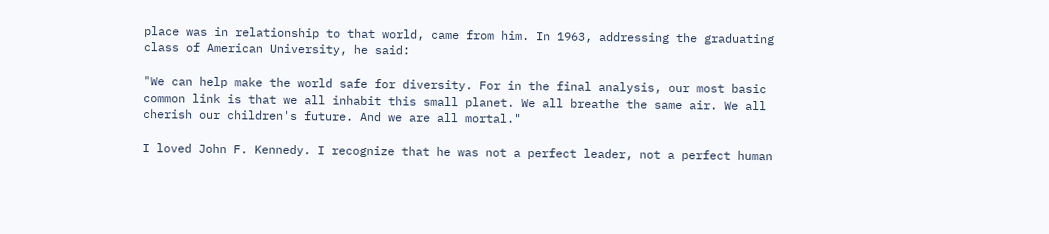place was in relationship to that world, came from him. In 1963, addressing the graduating class of American University, he said:

"We can help make the world safe for diversity. For in the final analysis, our most basic common link is that we all inhabit this small planet. We all breathe the same air. We all cherish our children's future. And we are all mortal."

I loved John F. Kennedy. I recognize that he was not a perfect leader, not a perfect human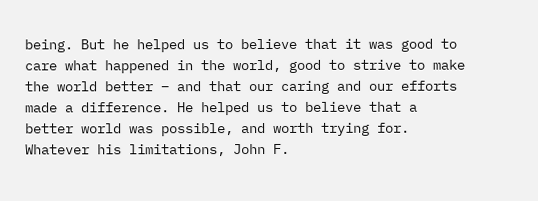being. But he helped us to believe that it was good to care what happened in the world, good to strive to make the world better – and that our caring and our efforts made a difference. He helped us to believe that a better world was possible, and worth trying for. Whatever his limitations, John F.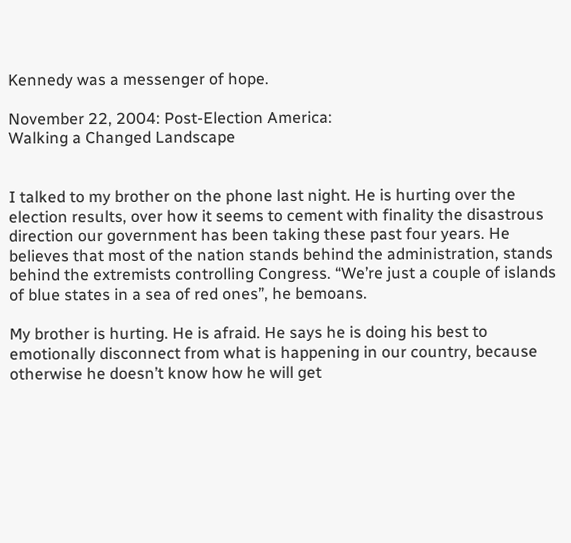Kennedy was a messenger of hope.

November 22, 2004: Post-Election America:
Walking a Changed Landscape


I talked to my brother on the phone last night. He is hurting over the election results, over how it seems to cement with finality the disastrous direction our government has been taking these past four years. He believes that most of the nation stands behind the administration, stands behind the extremists controlling Congress. “We’re just a couple of islands of blue states in a sea of red ones”, he bemoans.

My brother is hurting. He is afraid. He says he is doing his best to emotionally disconnect from what is happening in our country, because otherwise he doesn’t know how he will get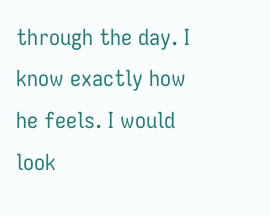through the day. I know exactly how he feels. I would look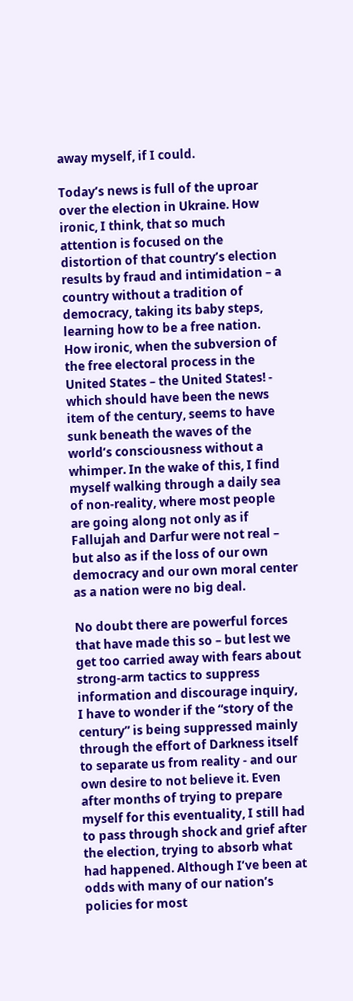away myself, if I could.

Today’s news is full of the uproar over the election in Ukraine. How ironic, I think, that so much attention is focused on the distortion of that country’s election results by fraud and intimidation – a country without a tradition of democracy, taking its baby steps, learning how to be a free nation. How ironic, when the subversion of the free electoral process in the United States – the United States! - which should have been the news item of the century, seems to have sunk beneath the waves of the world’s consciousness without a whimper. In the wake of this, I find myself walking through a daily sea of non-reality, where most people are going along not only as if Fallujah and Darfur were not real – but also as if the loss of our own democracy and our own moral center as a nation were no big deal.

No doubt there are powerful forces that have made this so – but lest we get too carried away with fears about strong-arm tactics to suppress information and discourage inquiry, I have to wonder if the “story of the century” is being suppressed mainly through the effort of Darkness itself to separate us from reality - and our own desire to not believe it. Even after months of trying to prepare myself for this eventuality, I still had to pass through shock and grief after the election, trying to absorb what had happened. Although I’ve been at odds with many of our nation’s policies for most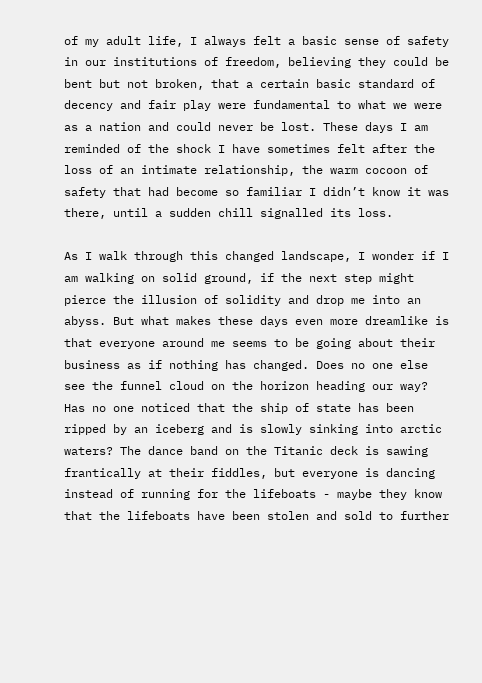of my adult life, I always felt a basic sense of safety in our institutions of freedom, believing they could be bent but not broken, that a certain basic standard of decency and fair play were fundamental to what we were as a nation and could never be lost. These days I am reminded of the shock I have sometimes felt after the loss of an intimate relationship, the warm cocoon of safety that had become so familiar I didn’t know it was there, until a sudden chill signalled its loss.

As I walk through this changed landscape, I wonder if I am walking on solid ground, if the next step might pierce the illusion of solidity and drop me into an abyss. But what makes these days even more dreamlike is that everyone around me seems to be going about their business as if nothing has changed. Does no one else see the funnel cloud on the horizon heading our way? Has no one noticed that the ship of state has been ripped by an iceberg and is slowly sinking into arctic waters? The dance band on the Titanic deck is sawing frantically at their fiddles, but everyone is dancing instead of running for the lifeboats - maybe they know that the lifeboats have been stolen and sold to further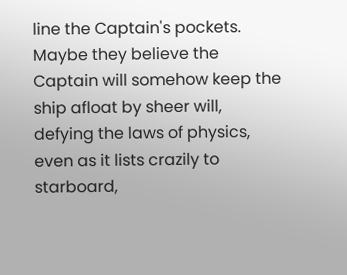line the Captain's pockets. Maybe they believe the Captain will somehow keep the ship afloat by sheer will, defying the laws of physics, even as it lists crazily to starboard,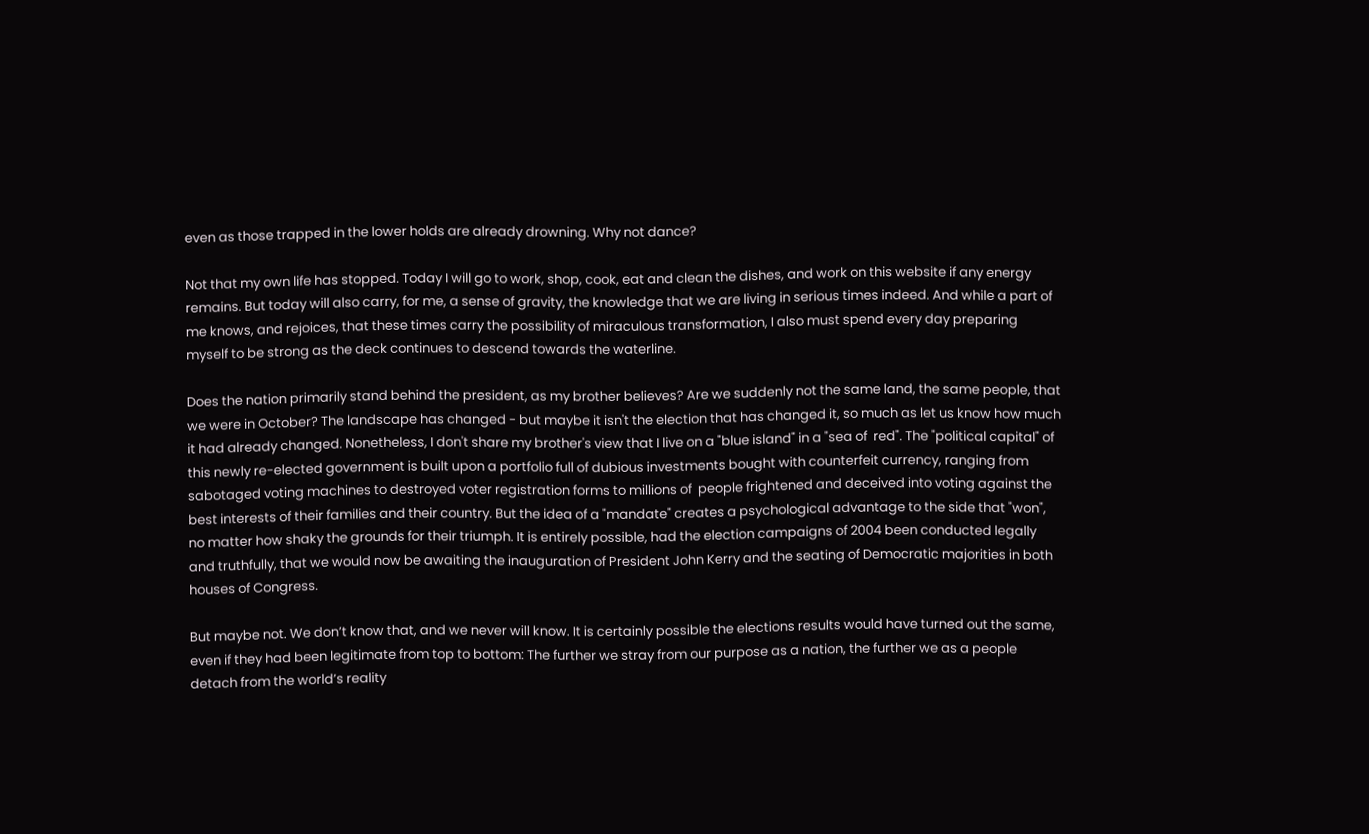even as those trapped in the lower holds are already drowning. Why not dance?

Not that my own life has stopped. Today I will go to work, shop, cook, eat and clean the dishes, and work on this website if any energy remains. But today will also carry, for me, a sense of gravity, the knowledge that we are living in serious times indeed. And while a part of me knows, and rejoices, that these times carry the possibility of miraculous transformation, I also must spend every day preparing myself to be strong as the deck continues to descend towards the waterline.

Does the nation primarily stand behind the president, as my brother believes? Are we suddenly not the same land, the same people, that we were in October? The landscape has changed - but maybe it isn't the election that has changed it, so much as let us know how much it had already changed. Nonetheless, I don't share my brother's view that I live on a "blue island" in a "sea of  red". The "political capital" of this newly re-elected government is built upon a portfolio full of dubious investments bought with counterfeit currency, ranging from sabotaged voting machines to destroyed voter registration forms to millions of  people frightened and deceived into voting against the best interests of their families and their country. But the idea of a "mandate" creates a psychological advantage to the side that "won", no matter how shaky the grounds for their triumph. It is entirely possible, had the election campaigns of 2004 been conducted legally and truthfully, that we would now be awaiting the inauguration of President John Kerry and the seating of Democratic majorities in both houses of Congress.

But maybe not. We don’t know that, and we never will know. It is certainly possible the elections results would have turned out the same, even if they had been legitimate from top to bottom: The further we stray from our purpose as a nation, the further we as a people detach from the world’s reality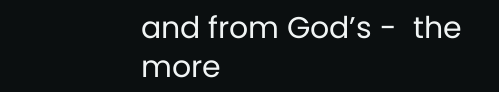and from God’s -  the more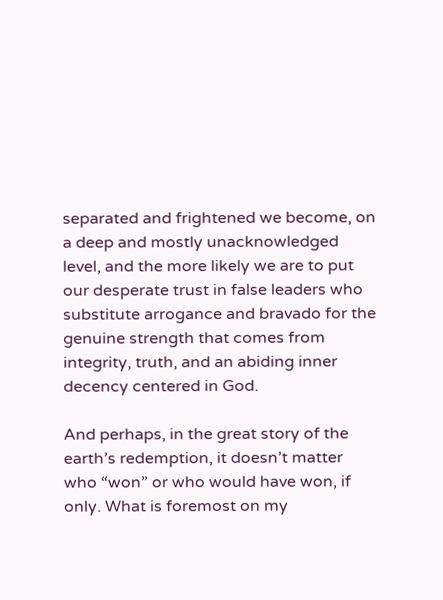separated and frightened we become, on a deep and mostly unacknowledged level, and the more likely we are to put our desperate trust in false leaders who substitute arrogance and bravado for the genuine strength that comes from integrity, truth, and an abiding inner decency centered in God.

And perhaps, in the great story of the earth’s redemption, it doesn’t matter who “won” or who would have won, if only. What is foremost on my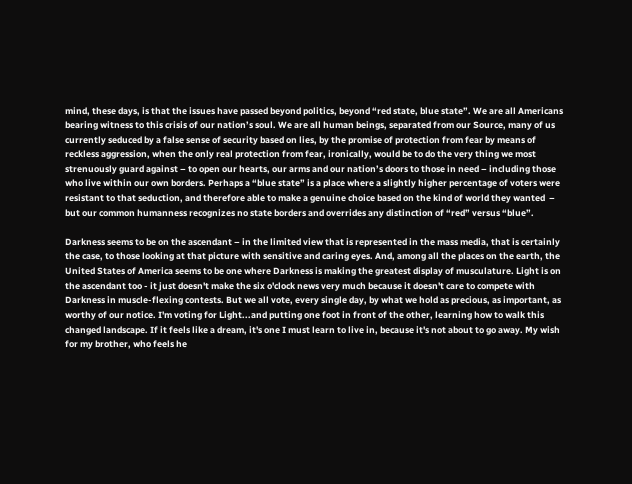mind, these days, is that the issues have passed beyond politics, beyond “red state, blue state”. We are all Americans bearing witness to this crisis of our nation’s soul. We are all human beings, separated from our Source, many of us currently seduced by a false sense of security based on lies, by the promise of protection from fear by means of reckless aggression, when the only real protection from fear, ironically, would be to do the very thing we most strenuously guard against – to open our hearts, our arms and our nation’s doors to those in need – including those who live within our own borders. Perhaps a “blue state” is a place where a slightly higher percentage of voters were resistant to that seduction, and therefore able to make a genuine choice based on the kind of world they wanted  – but our common humanness recognizes no state borders and overrides any distinction of “red” versus “blue”.

Darkness seems to be on the ascendant – in the limited view that is represented in the mass media, that is certainly the case, to those looking at that picture with sensitive and caring eyes. And, among all the places on the earth, the United States of America seems to be one where Darkness is making the greatest display of musculature. Light is on the ascendant too - it just doesn't make the six o'clock news very much because it doesn't care to compete with Darkness in muscle-flexing contests. But we all vote, every single day, by what we hold as precious, as important, as worthy of our notice. I'm voting for Light...and putting one foot in front of the other, learning how to walk this changed landscape. If it feels like a dream, it's one I must learn to live in, because it's not about to go away. My wish for my brother, who feels he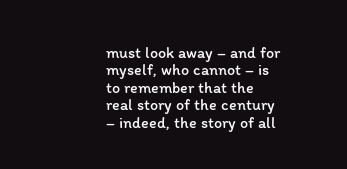must look away – and for myself, who cannot – is to remember that the real story of the century – indeed, the story of all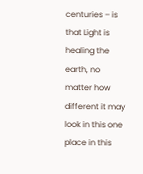centuries – is that Light is healing the earth, no matter how different it may look in this one place in this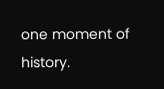one moment of history.